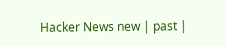Hacker News new | past |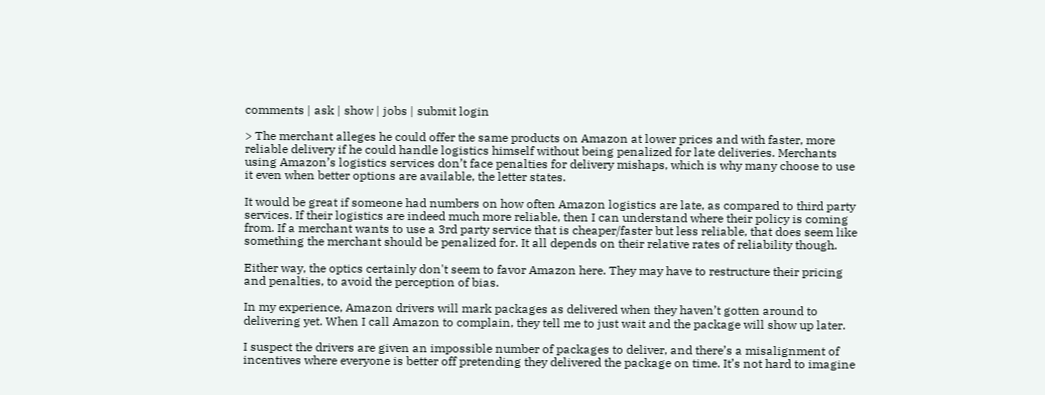comments | ask | show | jobs | submit login

> The merchant alleges he could offer the same products on Amazon at lower prices and with faster, more reliable delivery if he could handle logistics himself without being penalized for late deliveries. Merchants using Amazon’s logistics services don’t face penalties for delivery mishaps, which is why many choose to use it even when better options are available, the letter states.

It would be great if someone had numbers on how often Amazon logistics are late, as compared to third party services. If their logistics are indeed much more reliable, then I can understand where their policy is coming from. If a merchant wants to use a 3rd party service that is cheaper/faster but less reliable, that does seem like something the merchant should be penalized for. It all depends on their relative rates of reliability though.

Either way, the optics certainly don't seem to favor Amazon here. They may have to restructure their pricing and penalties, to avoid the perception of bias.

In my experience, Amazon drivers will mark packages as delivered when they haven’t gotten around to delivering yet. When I call Amazon to complain, they tell me to just wait and the package will show up later.

I suspect the drivers are given an impossible number of packages to deliver, and there’s a misalignment of incentives where everyone is better off pretending they delivered the package on time. It’s not hard to imagine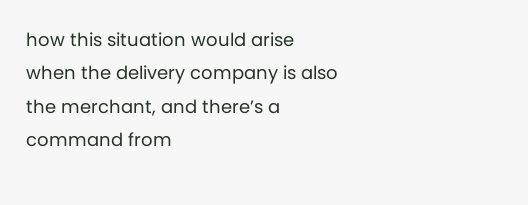how this situation would arise when the delivery company is also the merchant, and there’s a command from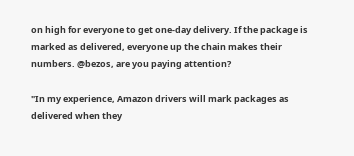on high for everyone to get one-day delivery. If the package is marked as delivered, everyone up the chain makes their numbers. @bezos, are you paying attention?

"In my experience, Amazon drivers will mark packages as delivered when they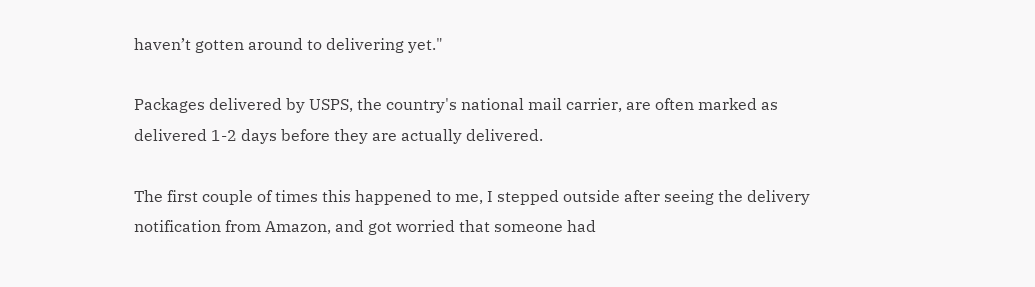haven’t gotten around to delivering yet."

Packages delivered by USPS, the country's national mail carrier, are often marked as delivered 1-2 days before they are actually delivered.

The first couple of times this happened to me, I stepped outside after seeing the delivery notification from Amazon, and got worried that someone had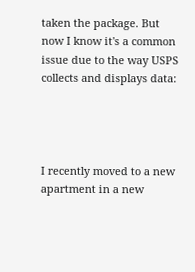taken the package. But now I know it's a common issue due to the way USPS collects and displays data:




I recently moved to a new apartment in a new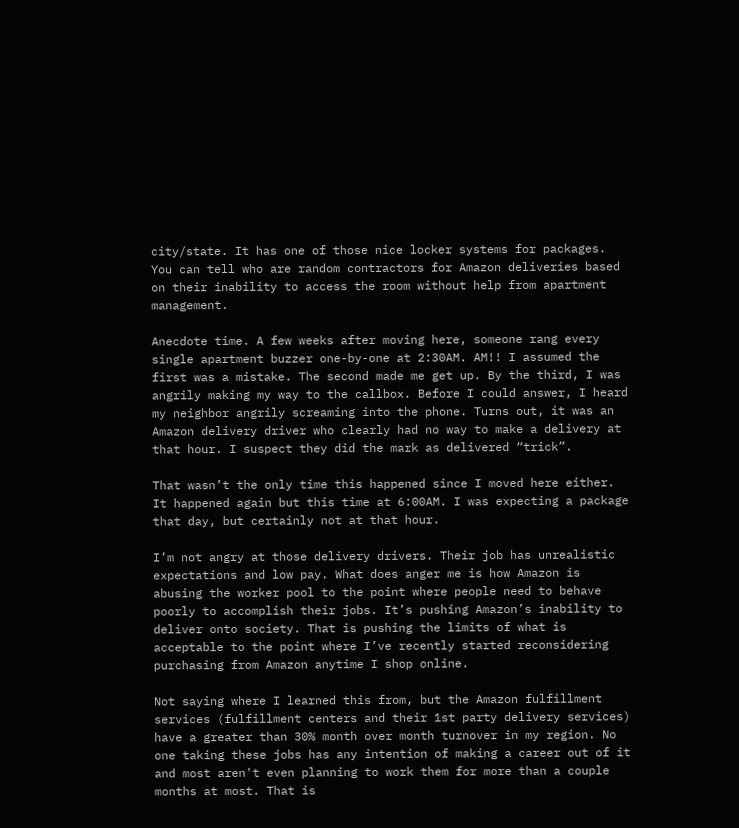city/state. It has one of those nice locker systems for packages. You can tell who are random contractors for Amazon deliveries based on their inability to access the room without help from apartment management.

Anecdote time. A few weeks after moving here, someone rang every single apartment buzzer one-by-one at 2:30AM. AM!! I assumed the first was a mistake. The second made me get up. By the third, I was angrily making my way to the callbox. Before I could answer, I heard my neighbor angrily screaming into the phone. Turns out, it was an Amazon delivery driver who clearly had no way to make a delivery at that hour. I suspect they did the mark as delivered “trick”.

That wasn’t the only time this happened since I moved here either. It happened again but this time at 6:00AM. I was expecting a package that day, but certainly not at that hour.

I’m not angry at those delivery drivers. Their job has unrealistic expectations and low pay. What does anger me is how Amazon is abusing the worker pool to the point where people need to behave poorly to accomplish their jobs. It’s pushing Amazon’s inability to deliver onto society. That is pushing the limits of what is acceptable to the point where I’ve recently started reconsidering purchasing from Amazon anytime I shop online.

Not saying where I learned this from, but the Amazon fulfillment services (fulfillment centers and their 1st party delivery services) have a greater than 30% month over month turnover in my region. No one taking these jobs has any intention of making a career out of it and most aren't even planning to work them for more than a couple months at most. That is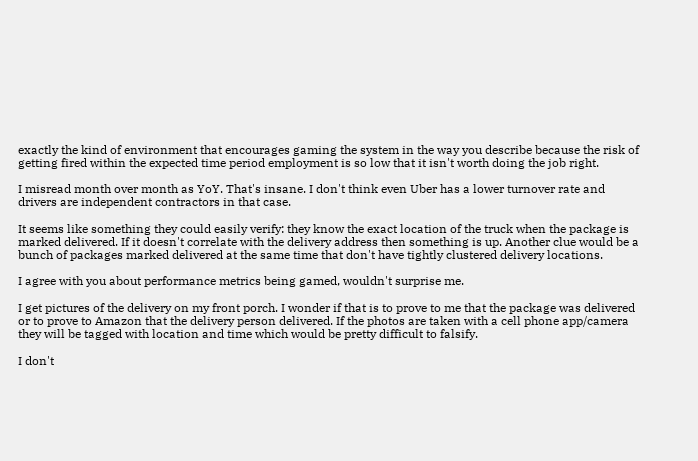exactly the kind of environment that encourages gaming the system in the way you describe because the risk of getting fired within the expected time period employment is so low that it isn't worth doing the job right.

I misread month over month as YoY. That's insane. I don't think even Uber has a lower turnover rate and drivers are independent contractors in that case.

It seems like something they could easily verify: they know the exact location of the truck when the package is marked delivered. If it doesn't correlate with the delivery address then something is up. Another clue would be a bunch of packages marked delivered at the same time that don't have tightly clustered delivery locations.

I agree with you about performance metrics being gamed, wouldn't surprise me.

I get pictures of the delivery on my front porch. I wonder if that is to prove to me that the package was delivered or to prove to Amazon that the delivery person delivered. If the photos are taken with a cell phone app/camera they will be tagged with location and time which would be pretty difficult to falsify.

I don't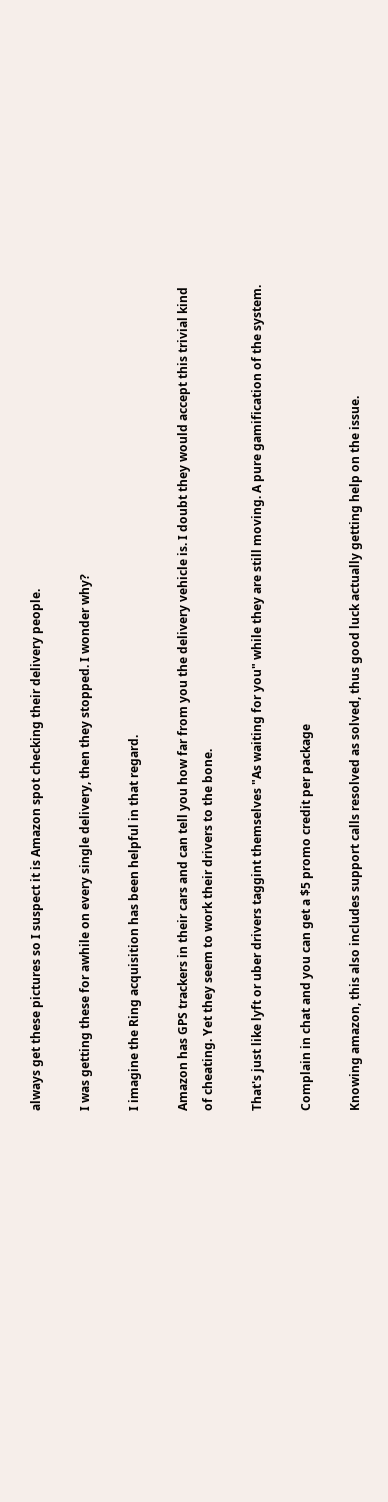always get these pictures so I suspect it is Amazon spot checking their delivery people.

I was getting these for awhile on every single delivery, then they stopped. I wonder why?

I imagine the Ring acquisition has been helpful in that regard.

Amazon has GPS trackers in their cars and can tell you how far from you the delivery vehicle is. I doubt they would accept this trivial kind of cheating. Yet they seem to work their drivers to the bone.

That's just like lyft or uber drivers taggint themselves "As waiting for you" while they are still moving. A pure gamification of the system.

Complain in chat and you can get a $5 promo credit per package

Knowing amazon, this also includes support calls resolved as solved, thus good luck actually getting help on the issue.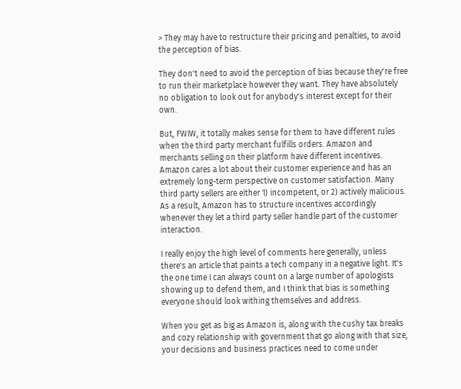> They may have to restructure their pricing and penalties, to avoid the perception of bias.

They don't need to avoid the perception of bias because they're free to run their marketplace however they want. They have absolutely no obligation to look out for anybody's interest except for their own.

But, FWIW, it totally makes sense for them to have different rules when the third party merchant fulfills orders. Amazon and merchants selling on their platform have different incentives. Amazon cares a lot about their customer experience and has an extremely long-term perspective on customer satisfaction. Many third party sellers are either 1) incompetent, or 2) actively malicious. As a result, Amazon has to structure incentives accordingly whenever they let a third party seller handle part of the customer interaction.

I really enjoy the high level of comments here generally, unless there's an article that paints a tech company in a negative light. It's the one time I can always count on a large number of apologists showing up to defend them, and I think that bias is something everyone should look withing themselves and address.

When you get as big as Amazon is, along with the cushy tax breaks and cozy relationship with government that go along with that size, your decisions and business practices need to come under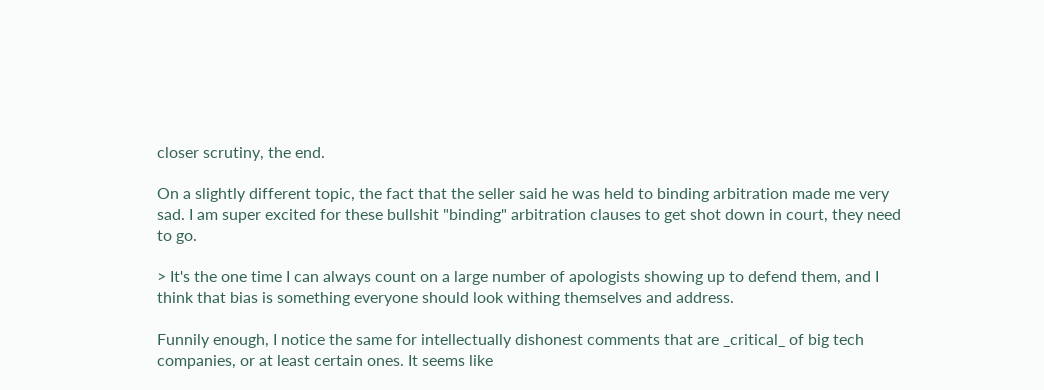closer scrutiny, the end.

On a slightly different topic, the fact that the seller said he was held to binding arbitration made me very sad. I am super excited for these bullshit "binding" arbitration clauses to get shot down in court, they need to go.

> It's the one time I can always count on a large number of apologists showing up to defend them, and I think that bias is something everyone should look withing themselves and address.

Funnily enough, I notice the same for intellectually dishonest comments that are _critical_ of big tech companies, or at least certain ones. It seems like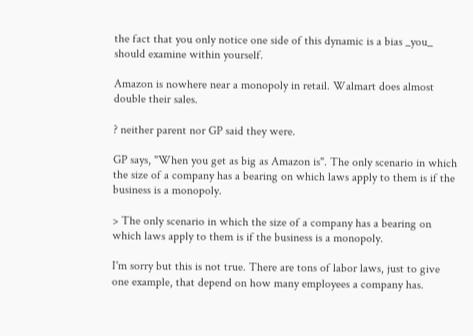the fact that you only notice one side of this dynamic is a bias _you_ should examine within yourself.

Amazon is nowhere near a monopoly in retail. Walmart does almost double their sales.

? neither parent nor GP said they were.

GP says, "When you get as big as Amazon is". The only scenario in which the size of a company has a bearing on which laws apply to them is if the business is a monopoly.

> The only scenario in which the size of a company has a bearing on which laws apply to them is if the business is a monopoly.

I'm sorry but this is not true. There are tons of labor laws, just to give one example, that depend on how many employees a company has.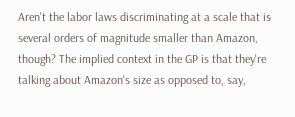Aren't the labor laws discriminating at a scale that is several orders of magnitude smaller than Amazon, though? The implied context in the GP is that they're talking about Amazon's size as opposed to, say,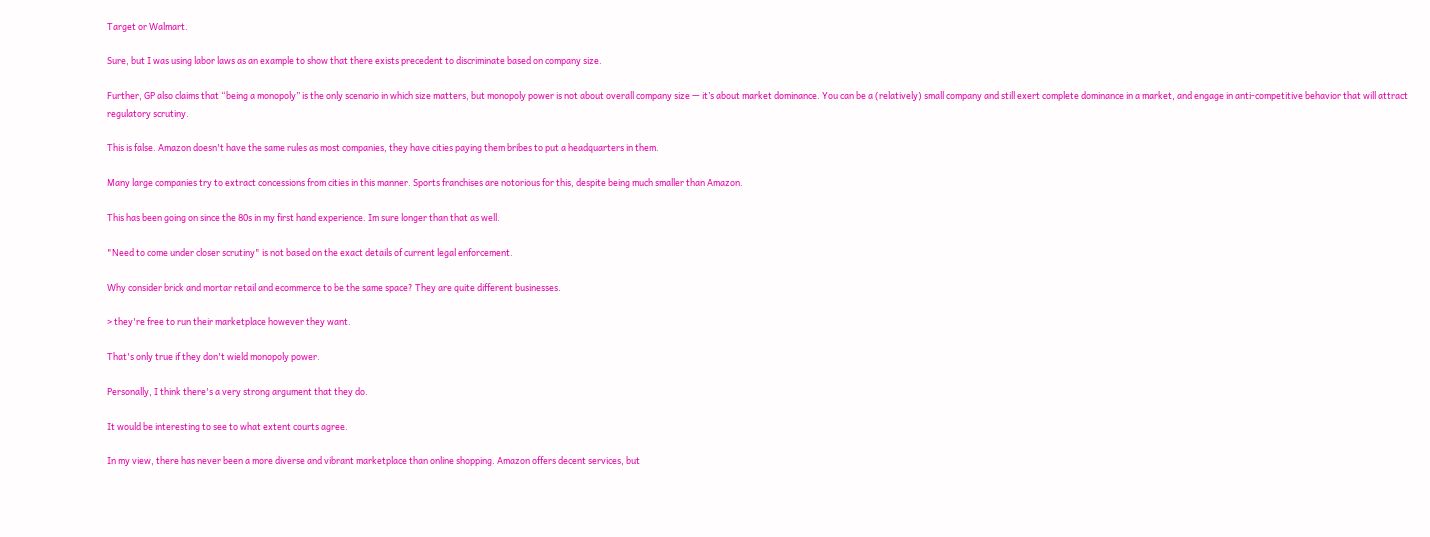Target or Walmart.

Sure, but I was using labor laws as an example to show that there exists precedent to discriminate based on company size.

Further, GP also claims that “being a monopoly” is the only scenario in which size matters, but monopoly power is not about overall company size — it’s about market dominance. You can be a (relatively) small company and still exert complete dominance in a market, and engage in anti-competitive behavior that will attract regulatory scrutiny.

This is false. Amazon doesn't have the same rules as most companies, they have cities paying them bribes to put a headquarters in them.

Many large companies try to extract concessions from cities in this manner. Sports franchises are notorious for this, despite being much smaller than Amazon.

This has been going on since the 80s in my first hand experience. Im sure longer than that as well.

"Need to come under closer scrutiny" is not based on the exact details of current legal enforcement.

Why consider brick and mortar retail and ecommerce to be the same space? They are quite different businesses.

> they're free to run their marketplace however they want.

That's only true if they don't wield monopoly power.

Personally, I think there's a very strong argument that they do.

It would be interesting to see to what extent courts agree.

In my view, there has never been a more diverse and vibrant marketplace than online shopping. Amazon offers decent services, but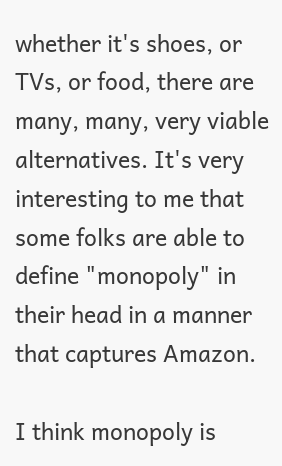whether it's shoes, or TVs, or food, there are many, many, very viable alternatives. It's very interesting to me that some folks are able to define "monopoly" in their head in a manner that captures Amazon.

I think monopoly is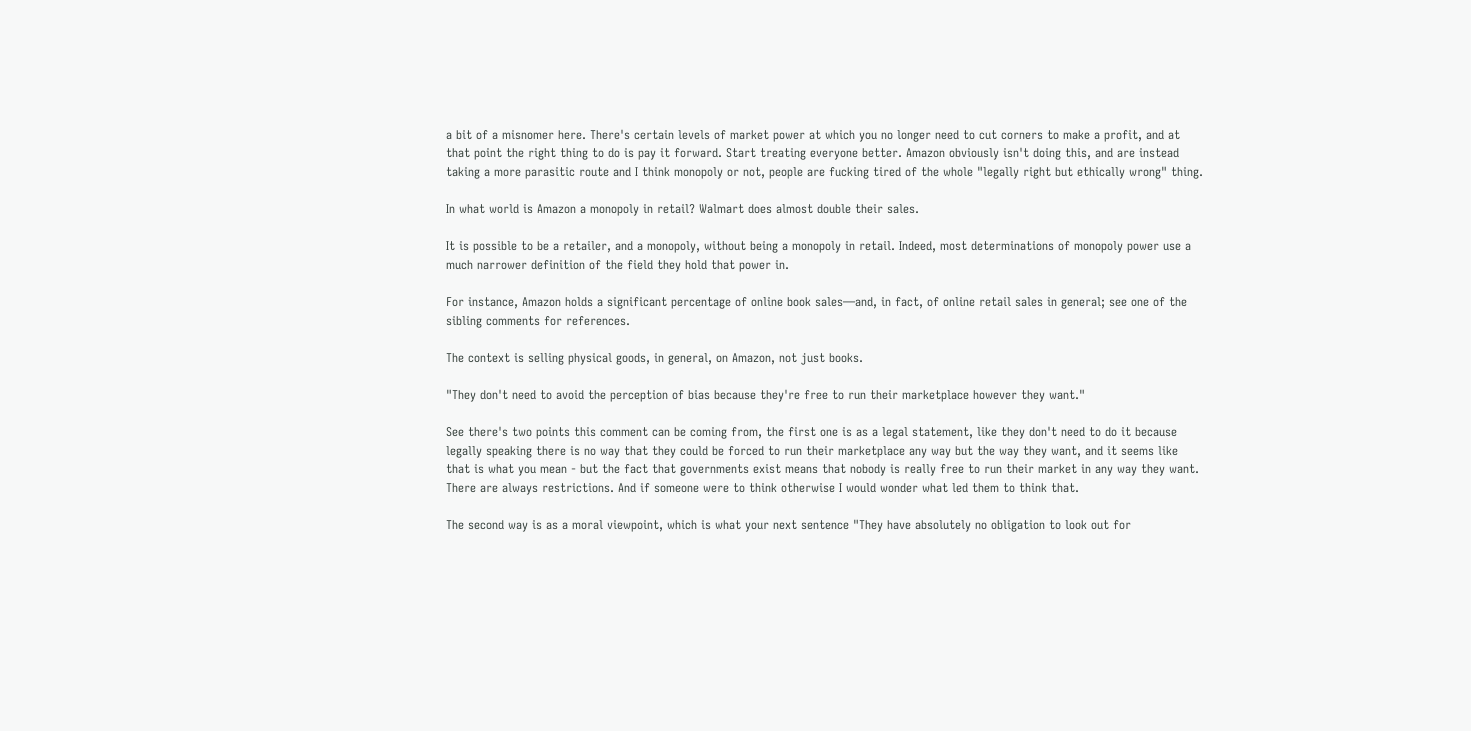a bit of a misnomer here. There's certain levels of market power at which you no longer need to cut corners to make a profit, and at that point the right thing to do is pay it forward. Start treating everyone better. Amazon obviously isn't doing this, and are instead taking a more parasitic route and I think monopoly or not, people are fucking tired of the whole "legally right but ethically wrong" thing.

In what world is Amazon a monopoly in retail? Walmart does almost double their sales.

It is possible to be a retailer, and a monopoly, without being a monopoly in retail. Indeed, most determinations of monopoly power use a much narrower definition of the field they hold that power in.

For instance, Amazon holds a significant percentage of online book sales—and, in fact, of online retail sales in general; see one of the sibling comments for references.

The context is selling physical goods, in general, on Amazon, not just books.

"They don't need to avoid the perception of bias because they're free to run their marketplace however they want."

See there's two points this comment can be coming from, the first one is as a legal statement, like they don't need to do it because legally speaking there is no way that they could be forced to run their marketplace any way but the way they want, and it seems like that is what you mean - but the fact that governments exist means that nobody is really free to run their market in any way they want. There are always restrictions. And if someone were to think otherwise I would wonder what led them to think that.

The second way is as a moral viewpoint, which is what your next sentence "They have absolutely no obligation to look out for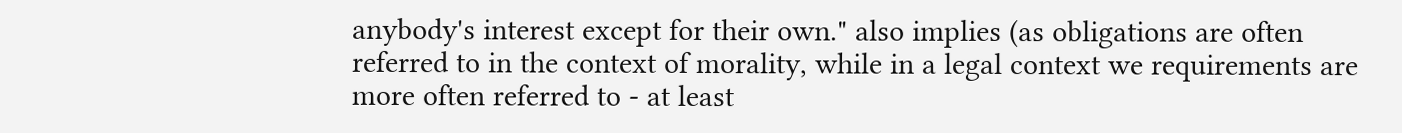anybody's interest except for their own." also implies (as obligations are often referred to in the context of morality, while in a legal context we requirements are more often referred to - at least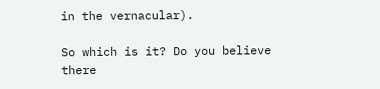in the vernacular).

So which is it? Do you believe there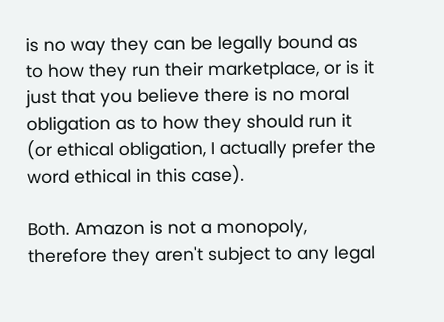is no way they can be legally bound as to how they run their marketplace, or is it just that you believe there is no moral obligation as to how they should run it (or ethical obligation, I actually prefer the word ethical in this case).

Both. Amazon is not a monopoly, therefore they aren't subject to any legal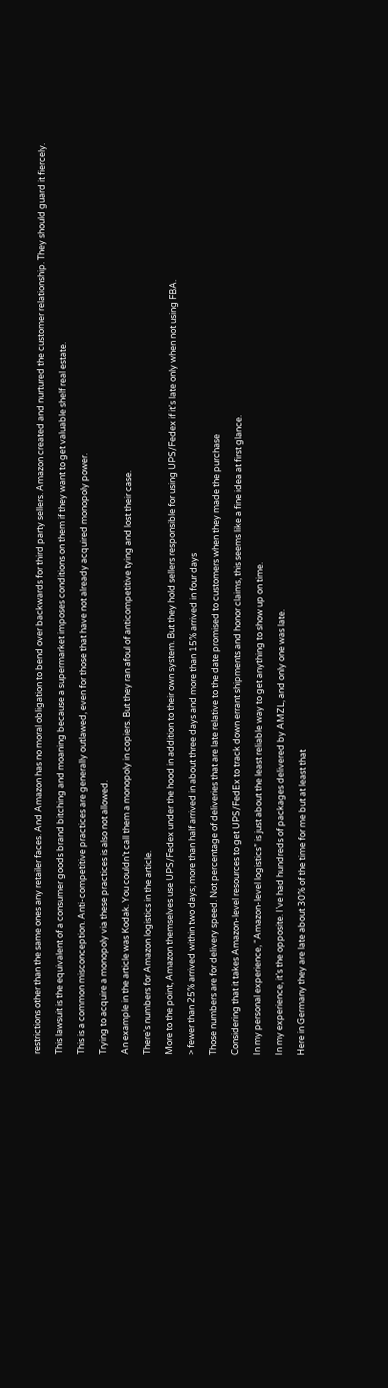restrictions other than the same ones any retailer faces. And Amazon has no moral obligation to bend over backwards for third party sellers. Amazon created and nurtured the customer relationship. They should guard it fiercely.

This lawsuit is the equivalent of a consumer goods brand bitching and moaning because a supermarket imposes conditions on them if they want to get valuable shelf real estate.

This is a common misconception. Anti-competitive practices are generally outlawed, even for those that have not already acquired monopoly power.

Trying to acquire a monopoly via these practices is also not allowed.

An example in the article was Kodak. You couldn’t call them a monopoly in copiers. But they ran afoul of anticompetitive tying and lost their case.

There's numbers for Amazon logistics in the article.

More to the point, Amazon themselves use UPS/Fedex under the hood in addition to their own system. But they hold sellers responsible for using UPS/Fedex if it's late only when not using FBA.

> fewer than 25% arrived within two days; more than half arrived in about three days and more than 15% arrived in four days

Those numbers are for delivery speed. Not percentage of deliveries that are late relative to the date promised to customers when they made the purchase

Considering that it takes Amazon-level resources to get UPS/FedEx to track down errant shipments and honor claims, this seems like a fine idea at first glance.

In my personal experience, “Amazon-level logistics” is just about the least reliable way to get anything to show up on time.

In my experience, it’s the opposite. I’ve had hundreds of packages delivered by AMZL, and only one was late.

Here in Germany they are late about 30% of the time for me but at least that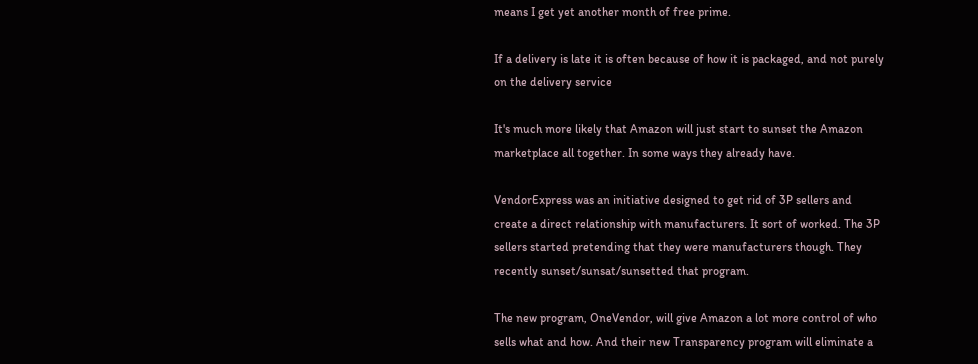means I get yet another month of free prime.

If a delivery is late it is often because of how it is packaged, and not purely on the delivery service

It's much more likely that Amazon will just start to sunset the Amazon marketplace all together. In some ways they already have.

VendorExpress was an initiative designed to get rid of 3P sellers and create a direct relationship with manufacturers. It sort of worked. The 3P sellers started pretending that they were manufacturers though. They recently sunset/sunsat/sunsetted that program.

The new program, OneVendor, will give Amazon a lot more control of who sells what and how. And their new Transparency program will eliminate a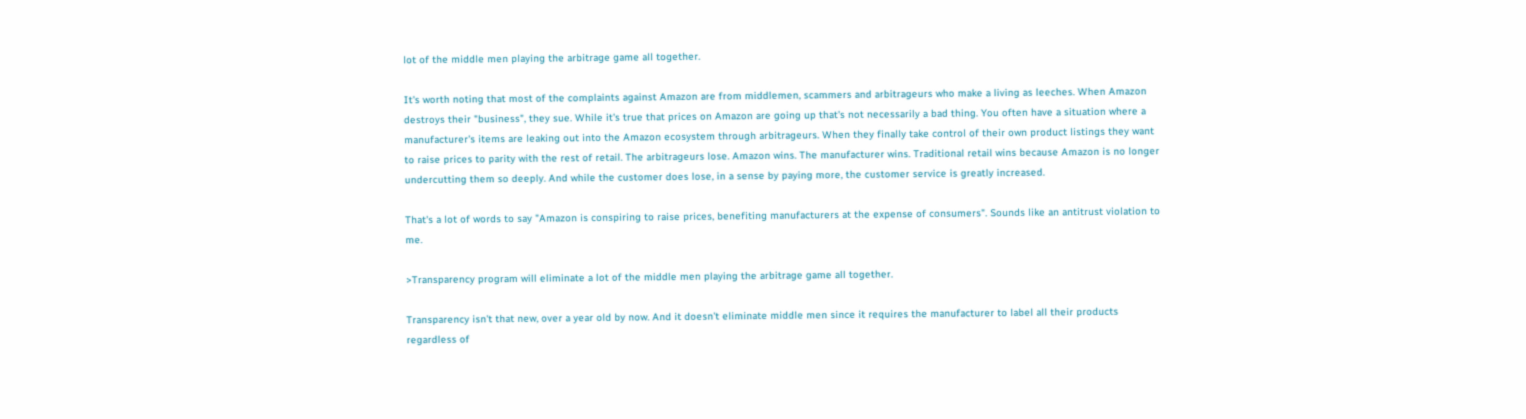lot of the middle men playing the arbitrage game all together.

It's worth noting that most of the complaints against Amazon are from middlemen, scammers and arbitrageurs who make a living as leeches. When Amazon destroys their "business", they sue. While it's true that prices on Amazon are going up that's not necessarily a bad thing. You often have a situation where a manufacturer's items are leaking out into the Amazon ecosystem through arbitrageurs. When they finally take control of their own product listings they want to raise prices to parity with the rest of retail. The arbitrageurs lose. Amazon wins. The manufacturer wins. Traditional retail wins because Amazon is no longer undercutting them so deeply. And while the customer does lose, in a sense by paying more, the customer service is greatly increased.

That's a lot of words to say "Amazon is conspiring to raise prices, benefiting manufacturers at the expense of consumers". Sounds like an antitrust violation to me.

>Transparency program will eliminate a lot of the middle men playing the arbitrage game all together.

Transparency isn't that new, over a year old by now. And it doesn't eliminate middle men since it requires the manufacturer to label all their products regardless of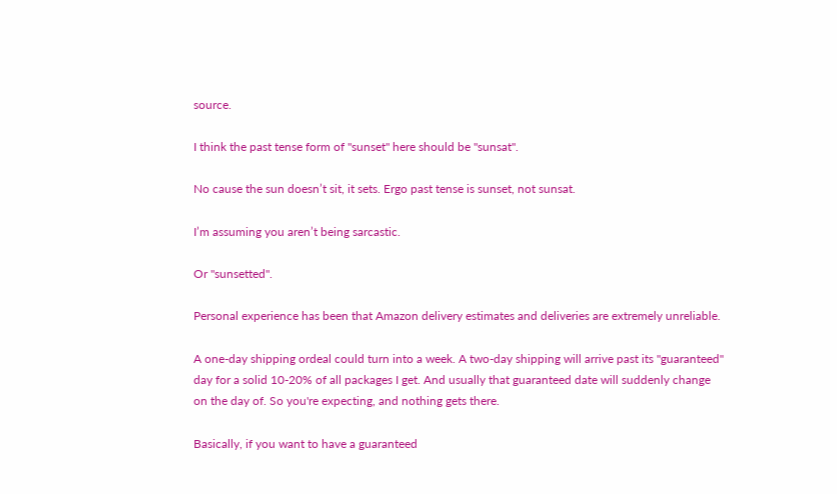source.

I think the past tense form of "sunset" here should be "sunsat".

No cause the sun doesn’t sit, it sets. Ergo past tense is sunset, not sunsat.

I’m assuming you aren’t being sarcastic.

Or "sunsetted".

Personal experience has been that Amazon delivery estimates and deliveries are extremely unreliable.

A one-day shipping ordeal could turn into a week. A two-day shipping will arrive past its "guaranteed" day for a solid 10-20% of all packages I get. And usually that guaranteed date will suddenly change on the day of. So you're expecting, and nothing gets there.

Basically, if you want to have a guaranteed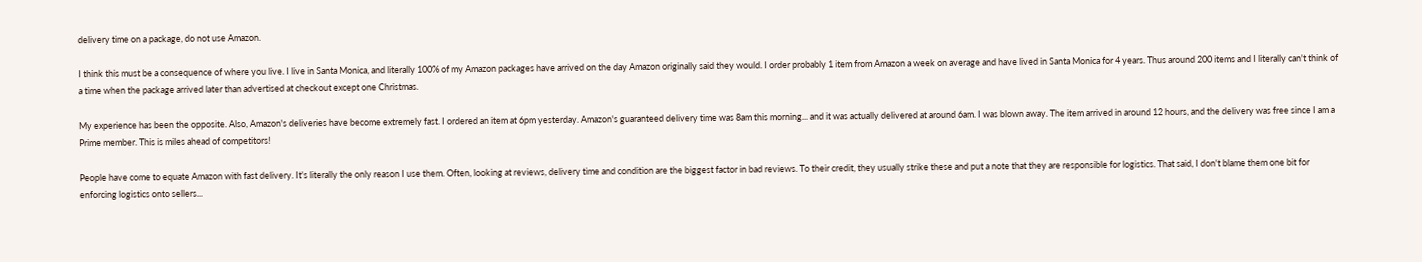delivery time on a package, do not use Amazon.

I think this must be a consequence of where you live. I live in Santa Monica, and literally 100% of my Amazon packages have arrived on the day Amazon originally said they would. I order probably 1 item from Amazon a week on average and have lived in Santa Monica for 4 years. Thus around 200 items and I literally can't think of a time when the package arrived later than advertised at checkout except one Christmas.

My experience has been the opposite. Also, Amazon's deliveries have become extremely fast. I ordered an item at 6pm yesterday. Amazon's guaranteed delivery time was 8am this morning... and it was actually delivered at around 6am. I was blown away. The item arrived in around 12 hours, and the delivery was free since I am a Prime member. This is miles ahead of competitors!

People have come to equate Amazon with fast delivery. It's literally the only reason I use them. Often, looking at reviews, delivery time and condition are the biggest factor in bad reviews. To their credit, they usually strike these and put a note that they are responsible for logistics. That said, I don't blame them one bit for enforcing logistics onto sellers...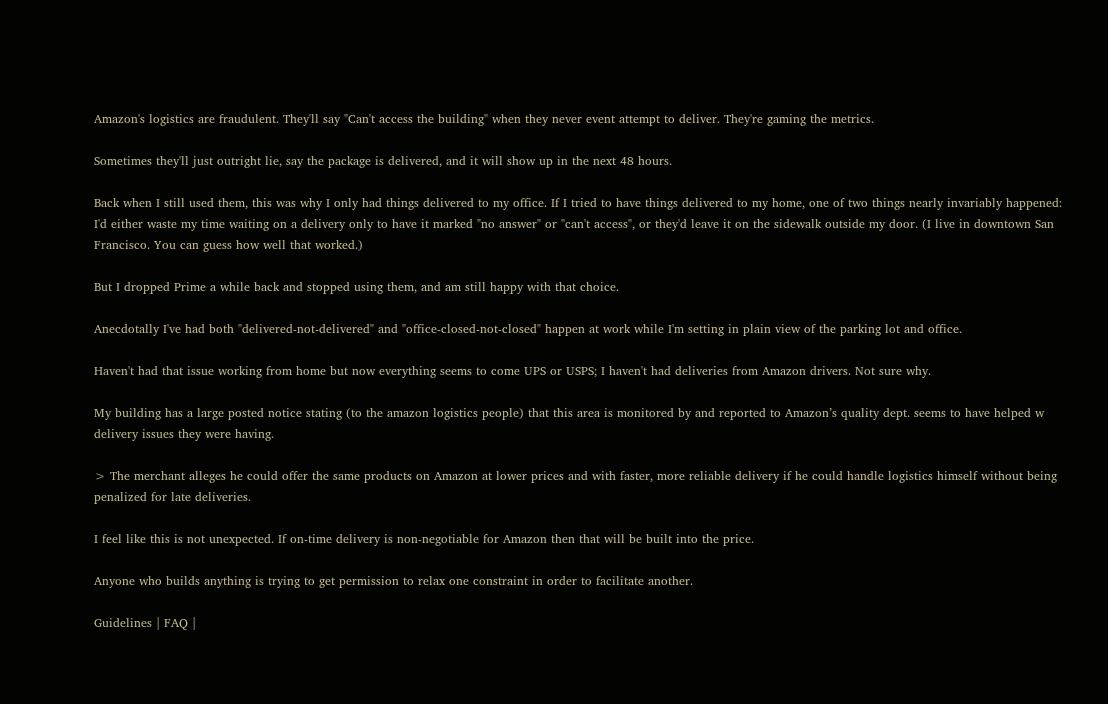Amazon's logistics are fraudulent. They'll say "Can't access the building" when they never event attempt to deliver. They're gaming the metrics.

Sometimes they'll just outright lie, say the package is delivered, and it will show up in the next 48 hours.

Back when I still used them, this was why I only had things delivered to my office. If I tried to have things delivered to my home, one of two things nearly invariably happened: I'd either waste my time waiting on a delivery only to have it marked "no answer" or "can't access", or they'd leave it on the sidewalk outside my door. (I live in downtown San Francisco. You can guess how well that worked.)

But I dropped Prime a while back and stopped using them, and am still happy with that choice.

Anecdotally I've had both "delivered-not-delivered" and "office-closed-not-closed" happen at work while I'm setting in plain view of the parking lot and office.

Haven't had that issue working from home but now everything seems to come UPS or USPS; I haven't had deliveries from Amazon drivers. Not sure why.

My building has a large posted notice stating (to the amazon logistics people) that this area is monitored by and reported to Amazon’s quality dept. seems to have helped w delivery issues they were having.

> The merchant alleges he could offer the same products on Amazon at lower prices and with faster, more reliable delivery if he could handle logistics himself without being penalized for late deliveries.

I feel like this is not unexpected. If on-time delivery is non-negotiable for Amazon then that will be built into the price.

Anyone who builds anything is trying to get permission to relax one constraint in order to facilitate another.

Guidelines | FAQ |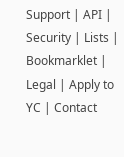Support | API | Security | Lists | Bookmarklet | Legal | Apply to YC | Contact